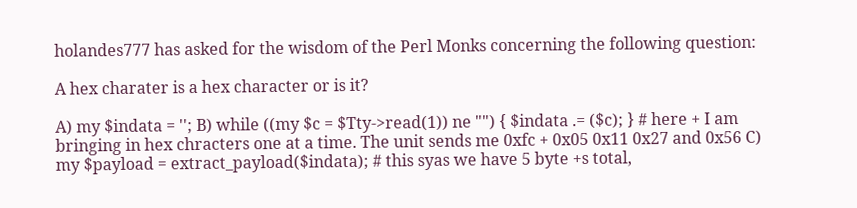holandes777 has asked for the wisdom of the Perl Monks concerning the following question:

A hex charater is a hex character or is it?

A) my $indata = ''; B) while ((my $c = $Tty->read(1)) ne "") { $indata .= ($c); } # here + I am bringing in hex chracters one at a time. The unit sends me 0xfc + 0x05 0x11 0x27 and 0x56 C) my $payload = extract_payload($indata); # this syas we have 5 byte +s total,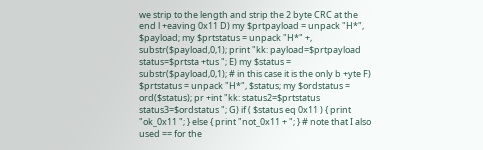we strip to the length and strip the 2 byte CRC at the end l +eaving 0x11 D) my $prtpayload = unpack "H*", $payload; my $prtstatus = unpack "H*" +, substr($payload,0,1); print "kk: payload=$prtpayload status=$prtsta +tus "; E) my $status = substr($payload,0,1); # in this case it is the only b +yte F) $prtstatus = unpack "H*", $status; my $ordstatus = ord($status); pr +int "kk: status2=$prtstatus status3=$ordstatus "; G) if ( $status eq 0x11 ) { print "ok_0x11 "; } else { print "not_0x11 + "; } # note that I also used == for the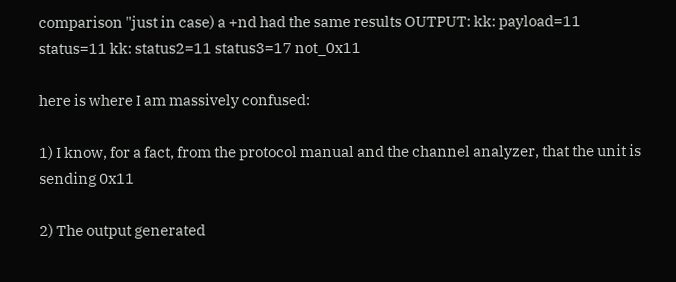comparison "just in case) a +nd had the same results OUTPUT: kk: payload=11 status=11 kk: status2=11 status3=17 not_0x11

here is where I am massively confused:

1) I know, for a fact, from the protocol manual and the channel analyzer, that the unit is sending 0x11

2) The output generated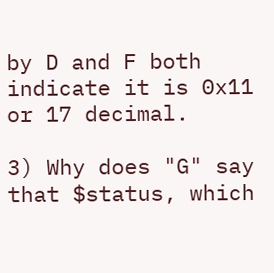by D and F both indicate it is 0x11 or 17 decimal.

3) Why does "G" say that $status, which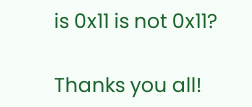is 0x11 is not 0x11?

Thanks you all!